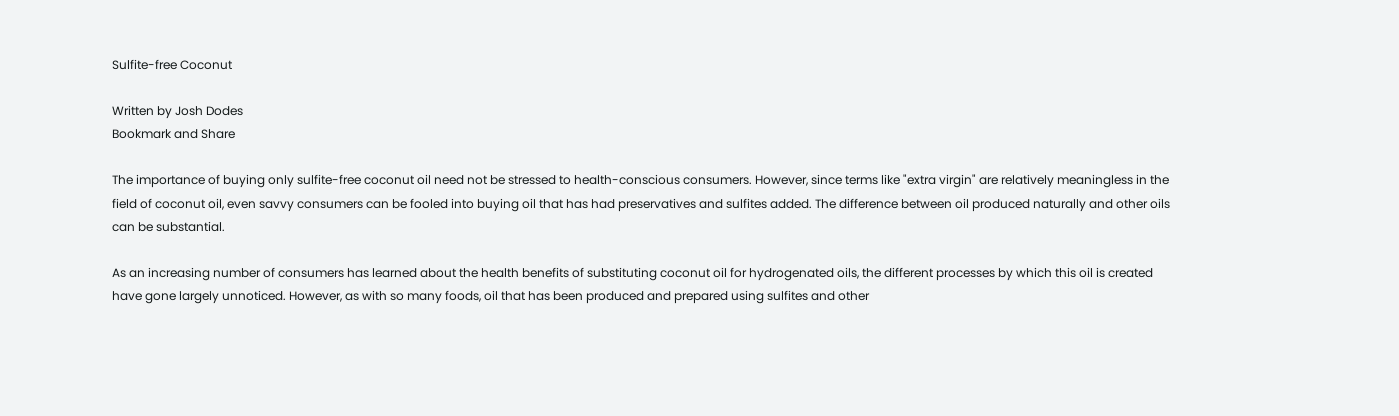Sulfite-free Coconut

Written by Josh Dodes
Bookmark and Share

The importance of buying only sulfite-free coconut oil need not be stressed to health-conscious consumers. However, since terms like "extra virgin" are relatively meaningless in the field of coconut oil, even savvy consumers can be fooled into buying oil that has had preservatives and sulfites added. The difference between oil produced naturally and other oils can be substantial.

As an increasing number of consumers has learned about the health benefits of substituting coconut oil for hydrogenated oils, the different processes by which this oil is created have gone largely unnoticed. However, as with so many foods, oil that has been produced and prepared using sulfites and other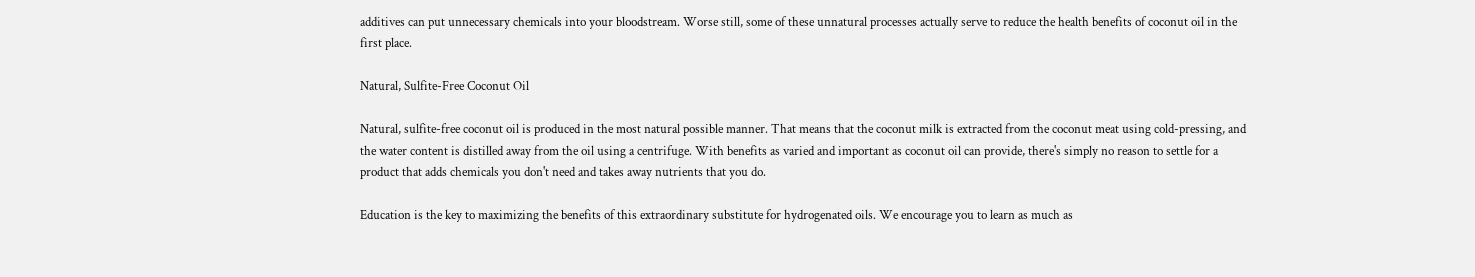additives can put unnecessary chemicals into your bloodstream. Worse still, some of these unnatural processes actually serve to reduce the health benefits of coconut oil in the first place.

Natural, Sulfite-Free Coconut Oil

Natural, sulfite-free coconut oil is produced in the most natural possible manner. That means that the coconut milk is extracted from the coconut meat using cold-pressing, and the water content is distilled away from the oil using a centrifuge. With benefits as varied and important as coconut oil can provide, there's simply no reason to settle for a product that adds chemicals you don't need and takes away nutrients that you do.

Education is the key to maximizing the benefits of this extraordinary substitute for hydrogenated oils. We encourage you to learn as much as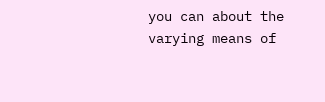you can about the varying means of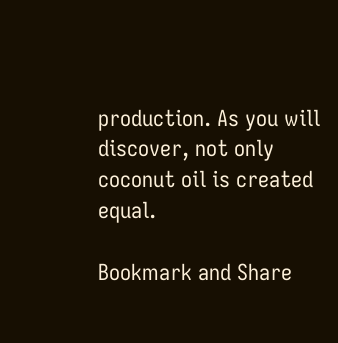production. As you will discover, not only coconut oil is created equal.

Bookmark and Share